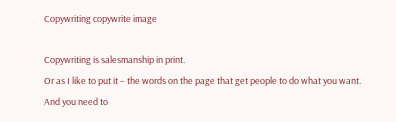Copywriting copywrite image

Copywriting is salesmanship in print.
Or as I like to put it – the words on the page that get people to do what you want.
And you need to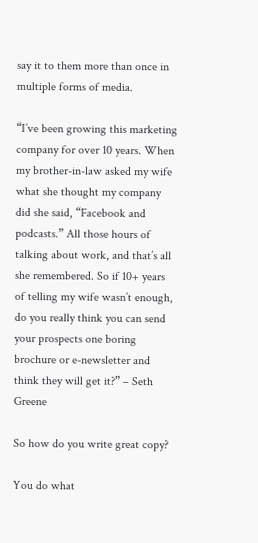say it to them more than once in multiple forms of media.

“I’ve been growing this marketing company for over 10 years. When my brother-in-law asked my wife what she thought my company did she said, “Facebook and podcasts.” All those hours of talking about work, and that’s all she remembered. So if 10+ years of telling my wife wasn’t enough, do you really think you can send your prospects one boring brochure or e-newsletter and think they will get it?” – Seth Greene

So how do you write great copy?

You do what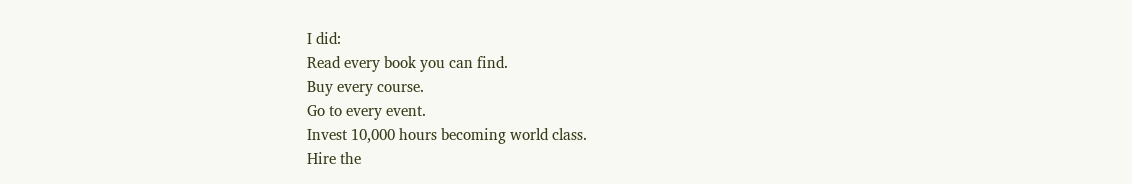I did:
Read every book you can find.
Buy every course.
Go to every event.
Invest 10,000 hours becoming world class.
Hire the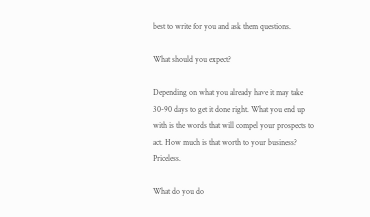best to write for you and ask them questions.

What should you expect?

Depending on what you already have it may take 30-90 days to get it done right. What you end up with is the words that will compel your prospects to act. How much is that worth to your business? Priceless.

What do you do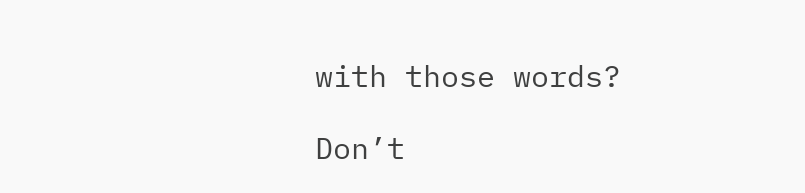with those words?

Don’t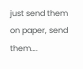just send them on paper, send them….